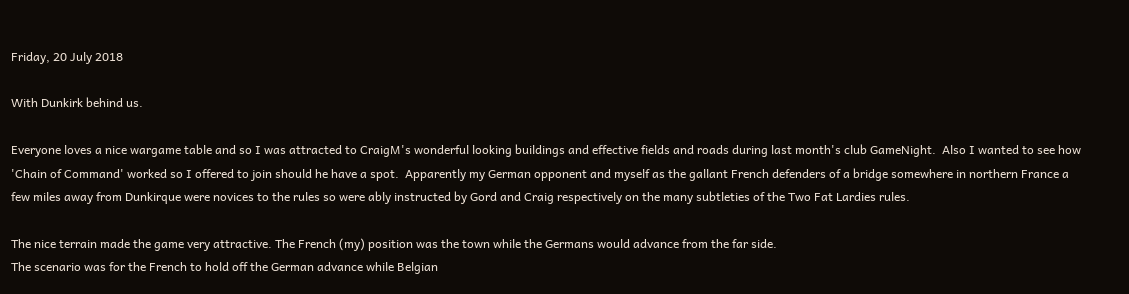Friday, 20 July 2018

With Dunkirk behind us.

Everyone loves a nice wargame table and so I was attracted to CraigM's wonderful looking buildings and effective fields and roads during last month's club GameNight.  Also I wanted to see how 'Chain of Command' worked so I offered to join should he have a spot.  Apparently my German opponent and myself as the gallant French defenders of a bridge somewhere in northern France a few miles away from Dunkirque were novices to the rules so were ably instructed by Gord and Craig respectively on the many subtleties of the Two Fat Lardies rules.

The nice terrain made the game very attractive. The French (my) position was the town while the Germans would advance from the far side.
The scenario was for the French to hold off the German advance while Belgian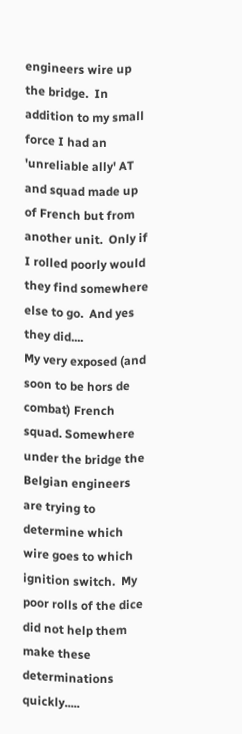engineers wire up the bridge.  In addition to my small force I had an 'unreliable ally' AT and squad made up of French but from another unit.  Only if I rolled poorly would they find somewhere else to go.  And yes they did....
My very exposed (and soon to be hors de combat) French squad. Somewhere under the bridge the Belgian engineers are trying to determine which wire goes to which ignition switch.  My poor rolls of the dice did not help them make these determinations quickly.....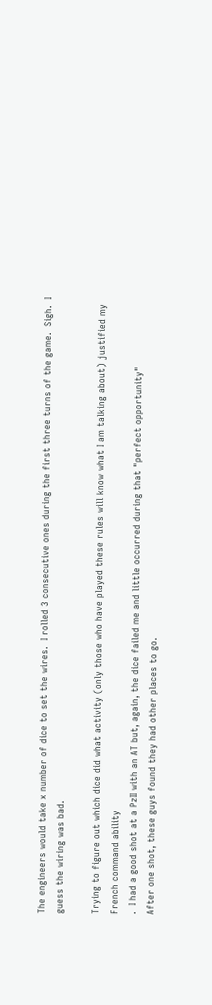The engineers would take x number of dice to set the wires.  I rolled 3 consecutive ones during the first three turns of the game.  Sigh.  I guess the wiring was bad.

Trying to figure out which dice did what activity (only those who have played these rules will know what I am talking about) justified my French command ability
.  I had a good shot at a PzII with an AT but, again, the dice failed me and little occurred during that "perfect opportunity"
After one shot, these guys found they had other places to go.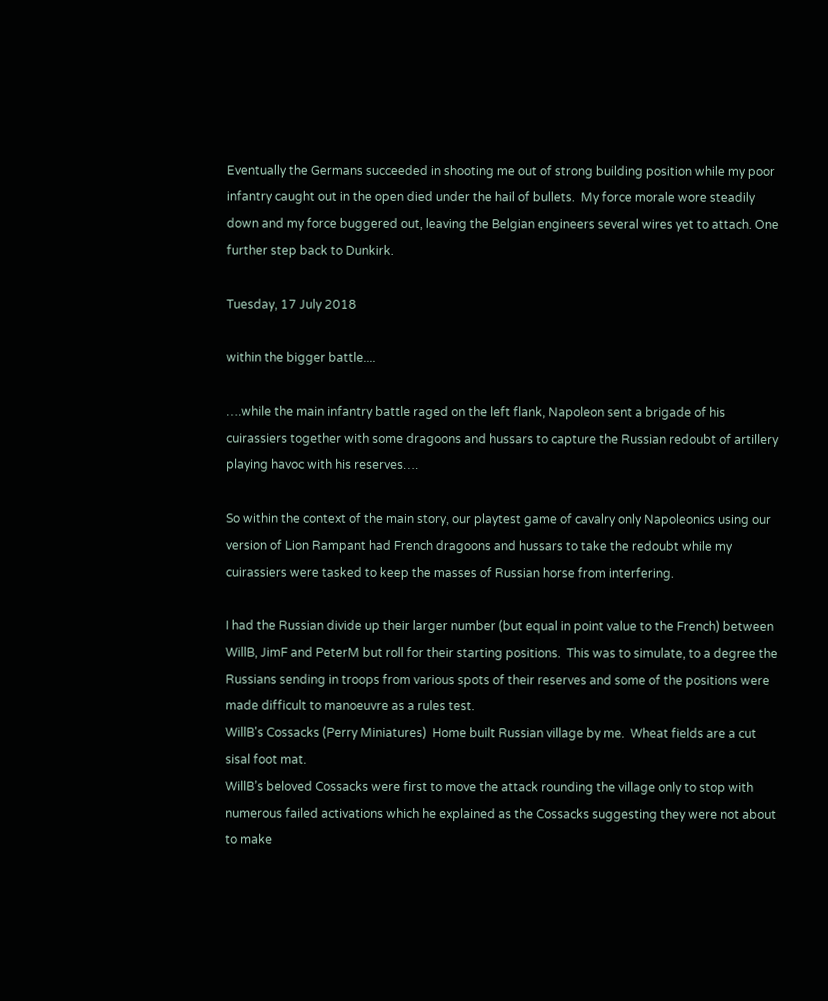Eventually the Germans succeeded in shooting me out of strong building position while my poor infantry caught out in the open died under the hail of bullets.  My force morale wore steadily down and my force buggered out, leaving the Belgian engineers several wires yet to attach. One further step back to Dunkirk.

Tuesday, 17 July 2018

within the bigger battle....

….while the main infantry battle raged on the left flank, Napoleon sent a brigade of his cuirassiers together with some dragoons and hussars to capture the Russian redoubt of artillery playing havoc with his reserves….

So within the context of the main story, our playtest game of cavalry only Napoleonics using our version of Lion Rampant had French dragoons and hussars to take the redoubt while my cuirassiers were tasked to keep the masses of Russian horse from interfering.

I had the Russian divide up their larger number (but equal in point value to the French) between WillB, JimF and PeterM but roll for their starting positions.  This was to simulate, to a degree the Russians sending in troops from various spots of their reserves and some of the positions were made difficult to manoeuvre as a rules test.
WillB's Cossacks (Perry Miniatures)  Home built Russian village by me.  Wheat fields are a cut sisal foot mat.
WillB’s beloved Cossacks were first to move the attack rounding the village only to stop with numerous failed activations which he explained as the Cossacks suggesting they were not about to make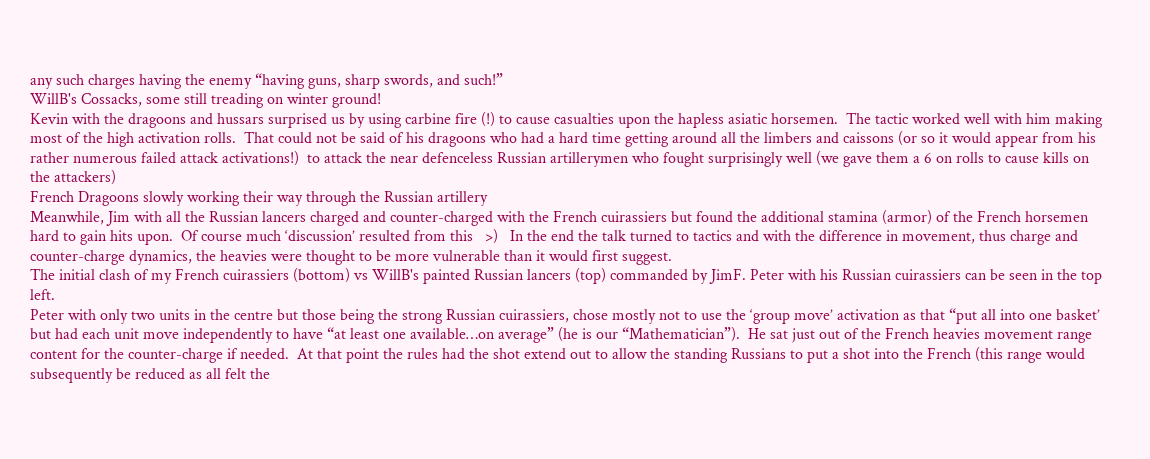any such charges having the enemy “having guns, sharp swords, and such!”
WillB's Cossacks, some still treading on winter ground!
Kevin with the dragoons and hussars surprised us by using carbine fire (!) to cause casualties upon the hapless asiatic horsemen.  The tactic worked well with him making most of the high activation rolls.  That could not be said of his dragoons who had a hard time getting around all the limbers and caissons (or so it would appear from his rather numerous failed attack activations!)  to attack the near defenceless Russian artillerymen who fought surprisingly well (we gave them a 6 on rolls to cause kills on the attackers)
French Dragoons slowly working their way through the Russian artillery
Meanwhile, Jim with all the Russian lancers charged and counter-charged with the French cuirassiers but found the additional stamina (armor) of the French horsemen hard to gain hits upon.  Of course much ‘discussion’ resulted from this   >)   In the end the talk turned to tactics and with the difference in movement, thus charge and counter-charge dynamics, the heavies were thought to be more vulnerable than it would first suggest.
The initial clash of my French cuirassiers (bottom) vs WillB's painted Russian lancers (top) commanded by JimF. Peter with his Russian cuirassiers can be seen in the top left.
Peter with only two units in the centre but those being the strong Russian cuirassiers, chose mostly not to use the ‘group move’ activation as that “put all into one basket’ but had each unit move independently to have “at least one available…on average” (he is our “Mathematician”).  He sat just out of the French heavies movement range content for the counter-charge if needed.  At that point the rules had the shot extend out to allow the standing Russians to put a shot into the French (this range would subsequently be reduced as all felt the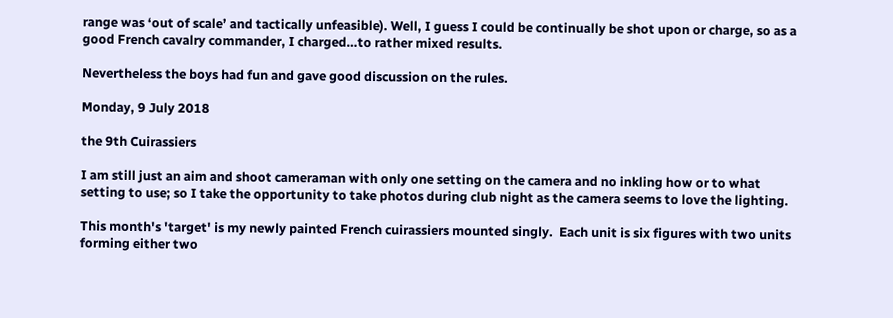range was ‘out of scale’ and tactically unfeasible). Well, I guess I could be continually be shot upon or charge, so as a good French cavalry commander, I charged…to rather mixed results.

Nevertheless the boys had fun and gave good discussion on the rules.

Monday, 9 July 2018

the 9th Cuirassiers

I am still just an aim and shoot cameraman with only one setting on the camera and no inkling how or to what setting to use; so I take the opportunity to take photos during club night as the camera seems to love the lighting.

This month's 'target' is my newly painted French cuirassiers mounted singly.  Each unit is six figures with two units forming either two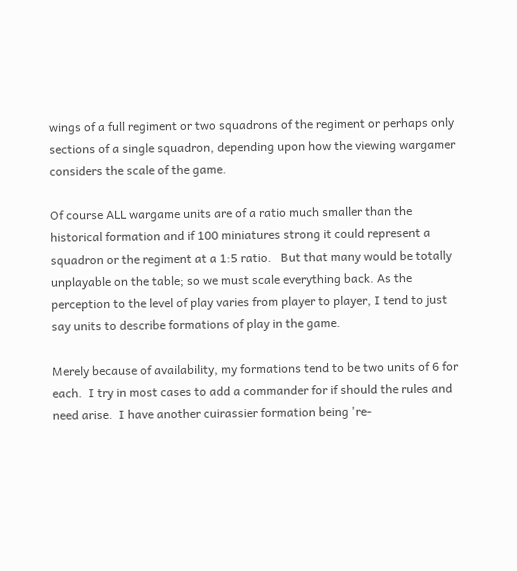wings of a full regiment or two squadrons of the regiment or perhaps only sections of a single squadron, depending upon how the viewing wargamer considers the scale of the game.

Of course ALL wargame units are of a ratio much smaller than the historical formation and if 100 miniatures strong it could represent a squadron or the regiment at a 1:5 ratio.   But that many would be totally unplayable on the table; so we must scale everything back. As the perception to the level of play varies from player to player, I tend to just say units to describe formations of play in the game.

Merely because of availability, my formations tend to be two units of 6 for each.  I try in most cases to add a commander for if should the rules and need arise.  I have another cuirassier formation being 're-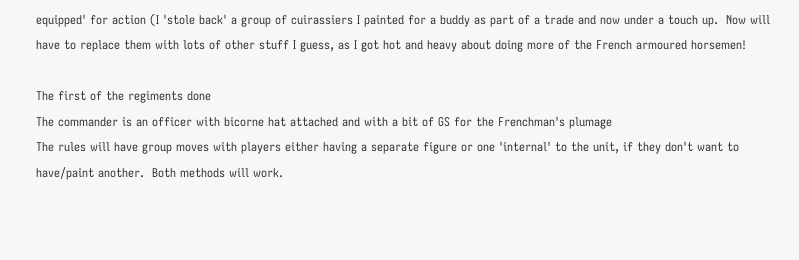equipped' for action (I 'stole back' a group of cuirassiers I painted for a buddy as part of a trade and now under a touch up.  Now will have to replace them with lots of other stuff I guess, as I got hot and heavy about doing more of the French armoured horsemen!

The first of the regiments done
The commander is an officer with bicorne hat attached and with a bit of GS for the Frenchman's plumage
The rules will have group moves with players either having a separate figure or one 'internal' to the unit, if they don't want to have/paint another.  Both methods will work.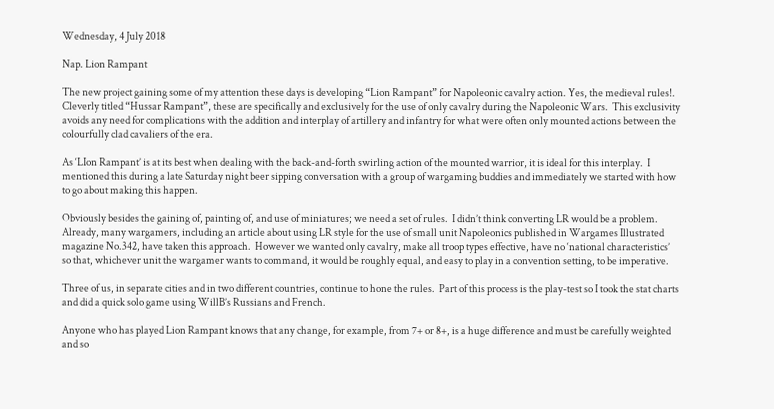Wednesday, 4 July 2018

Nap. Lion Rampant

The new project gaining some of my attention these days is developing “Lion Rampant” for Napoleonic cavalry action. Yes, the medieval rules!.  Cleverly titled “Hussar Rampant”, these are specifically and exclusively for the use of only cavalry during the Napoleonic Wars.  This exclusivity avoids any need for complications with the addition and interplay of artillery and infantry for what were often only mounted actions between the colourfully clad cavaliers of the era.

As ‘LIon Rampant’ is at its best when dealing with the back-and-forth swirling action of the mounted warrior, it is ideal for this interplay.  I mentioned this during a late Saturday night beer sipping conversation with a group of wargaming buddies and immediately we started with how to go about making this happen.

Obviously besides the gaining of, painting of, and use of miniatures; we need a set of rules.  I didn’t think converting LR would be a problem.  Already, many wargamers, including an article about using LR style for the use of small unit Napoleonics published in Wargames Illustrated magazine No.342, have taken this approach.  However we wanted only cavalry, make all troop types effective, have no ‘national characteristics’ so that, whichever unit the wargamer wants to command, it would be roughly equal, and easy to play in a convention setting, to be imperative.

Three of us, in separate cities and in two different countries, continue to hone the rules.  Part of this process is the play-test so I took the stat charts and did a quick solo game using WillB’s Russians and French.

Anyone who has played Lion Rampant knows that any change, for example, from 7+ or 8+, is a huge difference and must be carefully weighted and so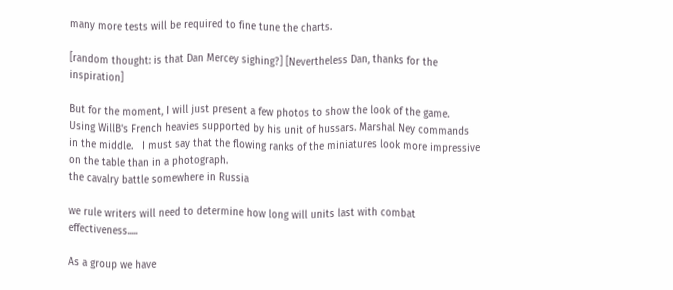many more tests will be required to fine tune the charts.

[random thought: is that Dan Mercey sighing?] [Nevertheless Dan, thanks for the inspiration]

But for the moment, I will just present a few photos to show the look of the game.
Using WillB's French heavies supported by his unit of hussars. Marshal Ney commands in the middle.   I must say that the flowing ranks of the miniatures look more impressive on the table than in a photograph.
the cavalry battle somewhere in Russia

we rule writers will need to determine how long will units last with combat effectiveness.....

As a group we have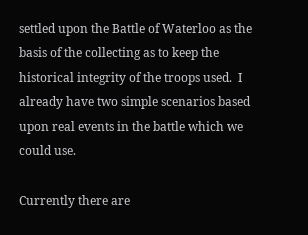settled upon the Battle of Waterloo as the basis of the collecting as to keep the historical integrity of the troops used.  I already have two simple scenarios based upon real events in the battle which we could use.

Currently there are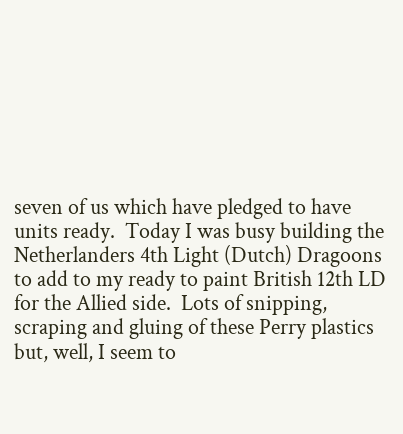seven of us which have pledged to have units ready.  Today I was busy building the Netherlanders 4th Light (Dutch) Dragoons to add to my ready to paint British 12th LD for the Allied side.  Lots of snipping, scraping and gluing of these Perry plastics but, well, I seem to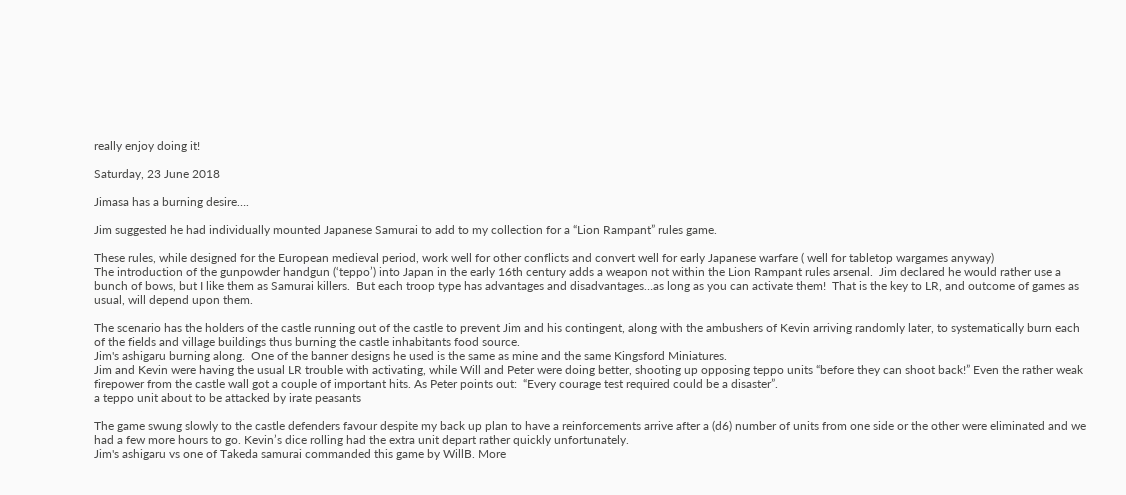really enjoy doing it!

Saturday, 23 June 2018

Jimasa has a burning desire….

Jim suggested he had individually mounted Japanese Samurai to add to my collection for a “Lion Rampant” rules game.

These rules, while designed for the European medieval period, work well for other conflicts and convert well for early Japanese warfare ( well for tabletop wargames anyway)
The introduction of the gunpowder handgun (‘teppo’) into Japan in the early 16th century adds a weapon not within the Lion Rampant rules arsenal.  Jim declared he would rather use a bunch of bows, but I like them as Samurai killers.  But each troop type has advantages and disadvantages…as long as you can activate them!  That is the key to LR, and outcome of games as usual, will depend upon them.

The scenario has the holders of the castle running out of the castle to prevent Jim and his contingent, along with the ambushers of Kevin arriving randomly later, to systematically burn each of the fields and village buildings thus burning the castle inhabitants food source.
Jim's ashigaru burning along.  One of the banner designs he used is the same as mine and the same Kingsford Miniatures.
Jim and Kevin were having the usual LR trouble with activating, while Will and Peter were doing better, shooting up opposing teppo units “before they can shoot back!” Even the rather weak firepower from the castle wall got a couple of important hits. As Peter points out:  “Every courage test required could be a disaster”.
a teppo unit about to be attacked by irate peasants

The game swung slowly to the castle defenders favour despite my back up plan to have a reinforcements arrive after a (d6) number of units from one side or the other were eliminated and we had a few more hours to go. Kevin’s dice rolling had the extra unit depart rather quickly unfortunately.
Jim's ashigaru vs one of Takeda samurai commanded this game by WillB. More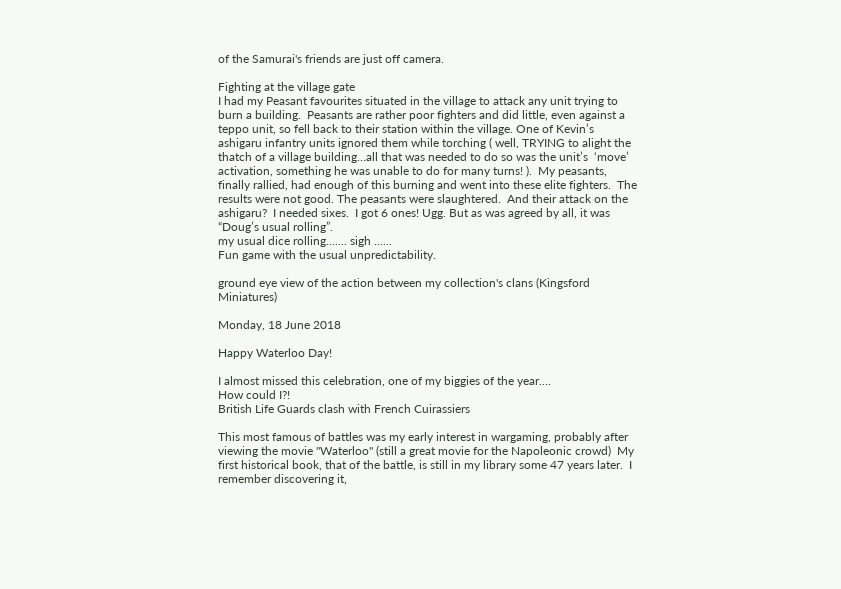of the Samurai's friends are just off camera.

Fighting at the village gate
I had my Peasant favourites situated in the village to attack any unit trying to burn a building.  Peasants are rather poor fighters and did little, even against a teppo unit, so fell back to their station within the village. One of Kevin’s ashigaru infantry units ignored them while torching ( well, TRYING to alight the thatch of a village building…all that was needed to do so was the unit’s  ‘move’ activation, something he was unable to do for many turns! ).  My peasants, finally rallied, had enough of this burning and went into these elite fighters.  The results were not good. The peasants were slaughtered.  And their attack on the ashigaru?  I needed sixes.  I got 6 ones! Ugg. But as was agreed by all, it was “Doug’s usual rolling”.
my usual dice rolling....... sigh ......
Fun game with the usual unpredictability.

ground eye view of the action between my collection's clans (Kingsford Miniatures)

Monday, 18 June 2018

Happy Waterloo Day!

I almost missed this celebration, one of my biggies of the year....
How could I?!
British Life Guards clash with French Cuirassiers

This most famous of battles was my early interest in wargaming, probably after viewing the movie "Waterloo" (still a great movie for the Napoleonic crowd)  My first historical book, that of the battle, is still in my library some 47 years later.  I remember discovering it,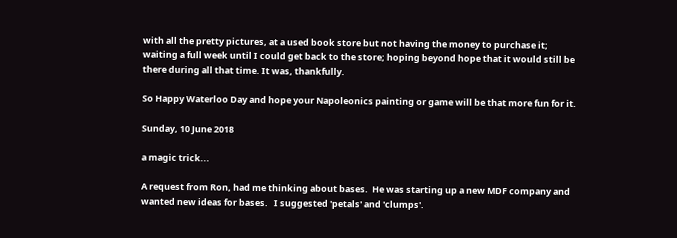with all the pretty pictures, at a used book store but not having the money to purchase it; waiting a full week until I could get back to the store; hoping beyond hope that it would still be there during all that time. It was, thankfully.

So Happy Waterloo Day and hope your Napoleonics painting or game will be that more fun for it.

Sunday, 10 June 2018

a magic trick...

A request from Ron, had me thinking about bases.  He was starting up a new MDF company and wanted new ideas for bases.   I suggested 'petals' and 'clumps'.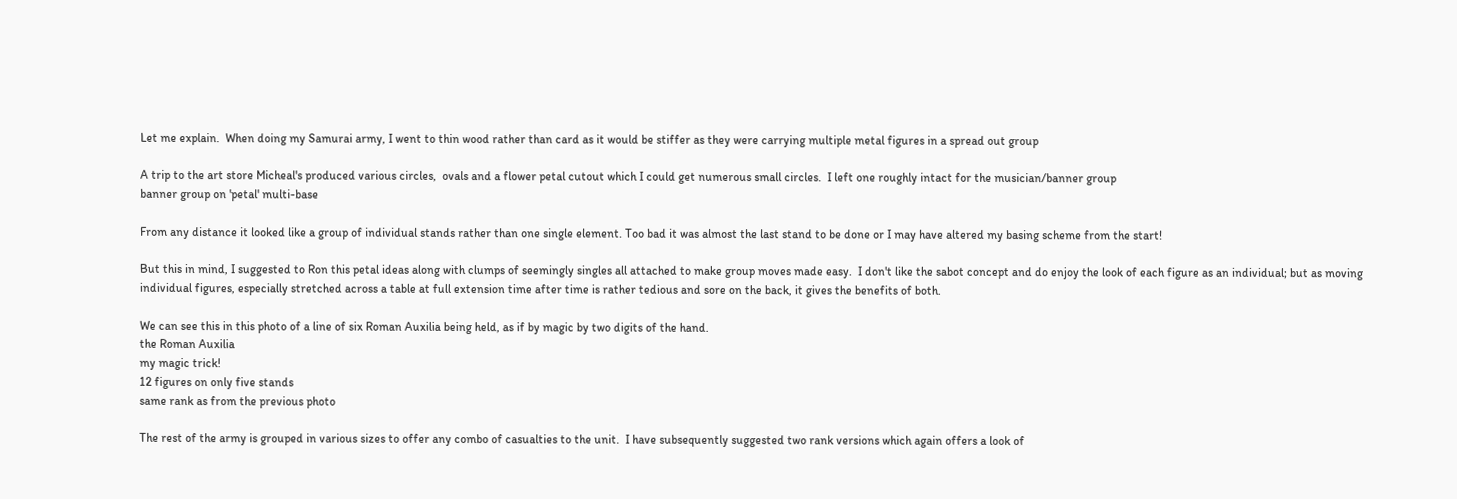Let me explain.  When doing my Samurai army, I went to thin wood rather than card as it would be stiffer as they were carrying multiple metal figures in a spread out group

A trip to the art store Micheal's produced various circles,  ovals and a flower petal cutout which I could get numerous small circles.  I left one roughly intact for the musician/banner group
banner group on 'petal' multi-base

From any distance it looked like a group of individual stands rather than one single element. Too bad it was almost the last stand to be done or I may have altered my basing scheme from the start!

But this in mind, I suggested to Ron this petal ideas along with clumps of seemingly singles all attached to make group moves made easy.  I don't like the sabot concept and do enjoy the look of each figure as an individual; but as moving individual figures, especially stretched across a table at full extension time after time is rather tedious and sore on the back, it gives the benefits of both.

We can see this in this photo of a line of six Roman Auxilia being held, as if by magic by two digits of the hand.
the Roman Auxilia
my magic trick!
12 figures on only five stands
same rank as from the previous photo

The rest of the army is grouped in various sizes to offer any combo of casualties to the unit.  I have subsequently suggested two rank versions which again offers a look of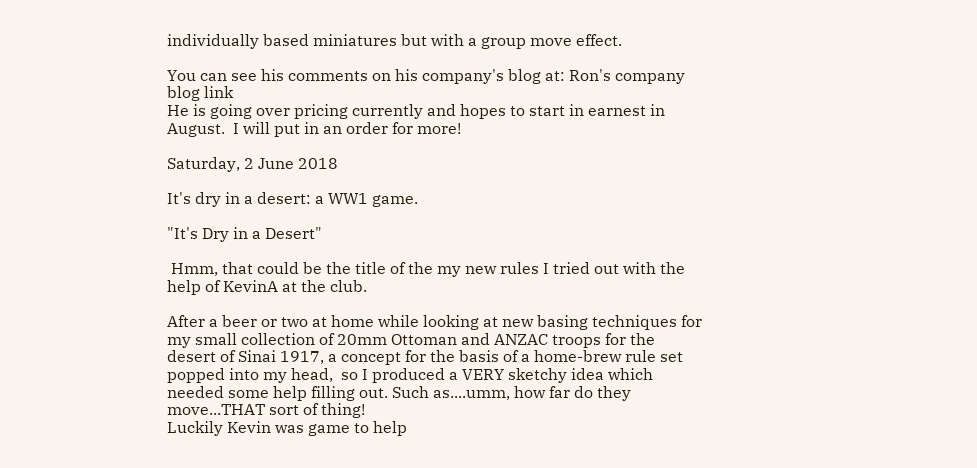individually based miniatures but with a group move effect.

You can see his comments on his company's blog at: Ron's company blog link
He is going over pricing currently and hopes to start in earnest in August.  I will put in an order for more!

Saturday, 2 June 2018

It's dry in a desert: a WW1 game.

"It's Dry in a Desert"

 Hmm, that could be the title of the my new rules I tried out with the help of KevinA at the club.

After a beer or two at home while looking at new basing techniques for my small collection of 20mm Ottoman and ANZAC troops for the desert of Sinai 1917, a concept for the basis of a home-brew rule set popped into my head,  so I produced a VERY sketchy idea which needed some help filling out. Such as....umm, how far do they move...THAT sort of thing!
Luckily Kevin was game to help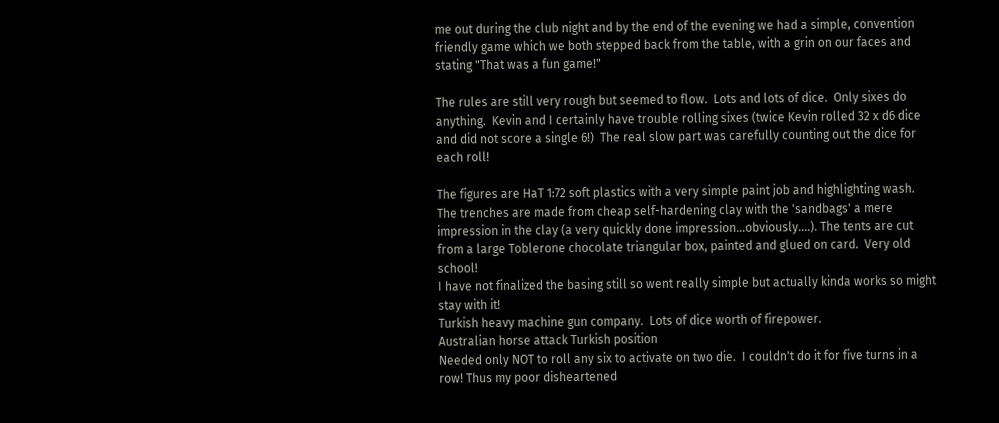me out during the club night and by the end of the evening we had a simple, convention friendly game which we both stepped back from the table, with a grin on our faces and stating "That was a fun game!"

The rules are still very rough but seemed to flow.  Lots and lots of dice.  Only sixes do anything.  Kevin and I certainly have trouble rolling sixes (twice Kevin rolled 32 x d6 dice and did not score a single 6!)  The real slow part was carefully counting out the dice for each roll!

The figures are HaT 1:72 soft plastics with a very simple paint job and highlighting wash.  The trenches are made from cheap self-hardening clay with the 'sandbags' a mere impression in the clay (a very quickly done impression...obviously....). The tents are cut from a large Toblerone chocolate triangular box, painted and glued on card.  Very old school!
I have not finalized the basing still so went really simple but actually kinda works so might stay with it!
Turkish heavy machine gun company.  Lots of dice worth of firepower.
Australian horse attack Turkish position
Needed only NOT to roll any six to activate on two die.  I couldn't do it for five turns in a row! Thus my poor disheartened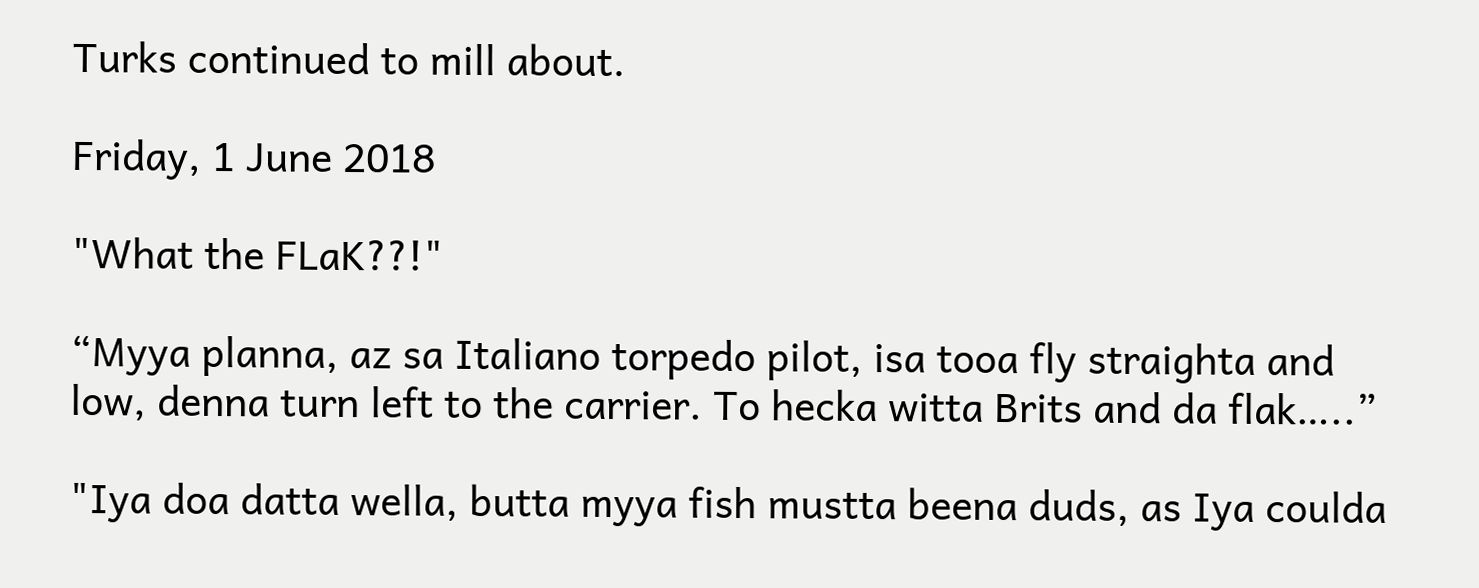Turks continued to mill about.

Friday, 1 June 2018

"What the FLaK??!"

“Myya planna, az sa Italiano torpedo pilot, isa tooa fly straighta and low, denna turn left to the carrier. To hecka witta Brits and da flak…..”

"Iya doa datta wella, butta myya fish mustta beena duds, as Iya coulda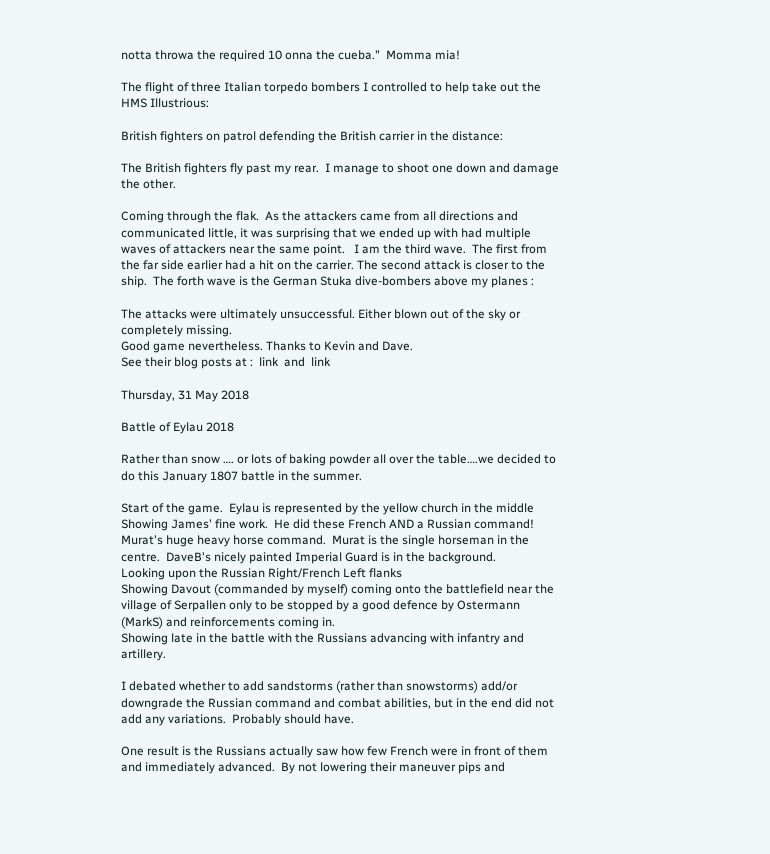notta throwa the required 10 onna the cueba."  Momma mia!

The flight of three Italian torpedo bombers I controlled to help take out the HMS Illustrious:

British fighters on patrol defending the British carrier in the distance:

The British fighters fly past my rear.  I manage to shoot one down and damage the other.

Coming through the flak.  As the attackers came from all directions and communicated little, it was surprising that we ended up with had multiple waves of attackers near the same point.   I am the third wave.  The first from the far side earlier had a hit on the carrier. The second attack is closer to the ship.  The forth wave is the German Stuka dive-bombers above my planes :

The attacks were ultimately unsuccessful. Either blown out of the sky or completely missing.
Good game nevertheless. Thanks to Kevin and Dave.
See their blog posts at :  link  and  link

Thursday, 31 May 2018

Battle of Eylau 2018

Rather than snow …. or lots of baking powder all over the table….we decided to do this January 1807 battle in the summer.

Start of the game.  Eylau is represented by the yellow church in the middle
Showing James' fine work.  He did these French AND a Russian command!
Murat's huge heavy horse command.  Murat is the single horseman in the centre.  DaveB's nicely painted Imperial Guard is in the background.
Looking upon the Russian Right/French Left flanks
Showing Davout (commanded by myself) coming onto the battlefield near the village of Serpallen only to be stopped by a good defence by Ostermann (MarkS) and reinforcements coming in.
Showing late in the battle with the Russians advancing with infantry and artillery.

I debated whether to add sandstorms (rather than snowstorms) add/or downgrade the Russian command and combat abilities, but in the end did not add any variations.  Probably should have.

One result is the Russians actually saw how few French were in front of them and immediately advanced.  By not lowering their maneuver pips and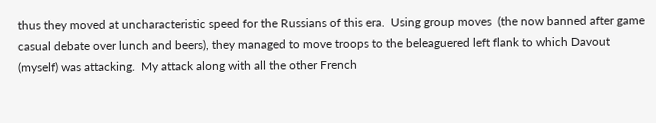thus they moved at uncharacteristic speed for the Russians of this era.  Using group moves  (the now banned after game casual debate over lunch and beers), they managed to move troops to the beleaguered left flank to which Davout (myself) was attacking.  My attack along with all the other French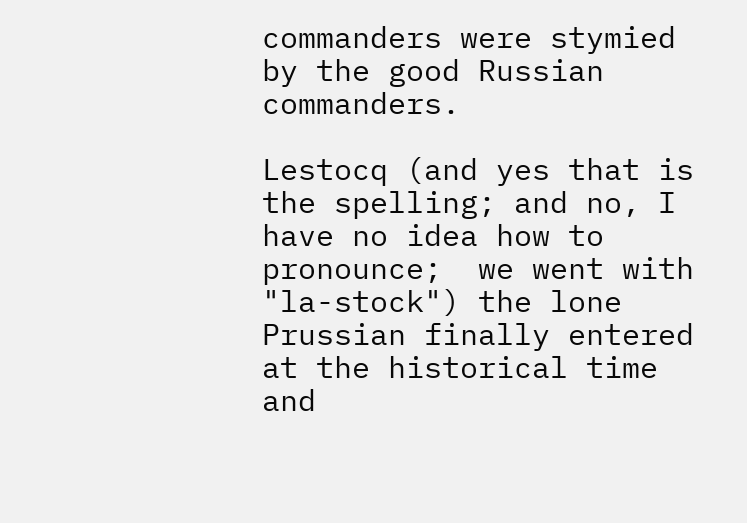commanders were stymied by the good Russian commanders.

Lestocq (and yes that is the spelling; and no, I have no idea how to pronounce;  we went with "la-stock") the lone Prussian finally entered at the historical time and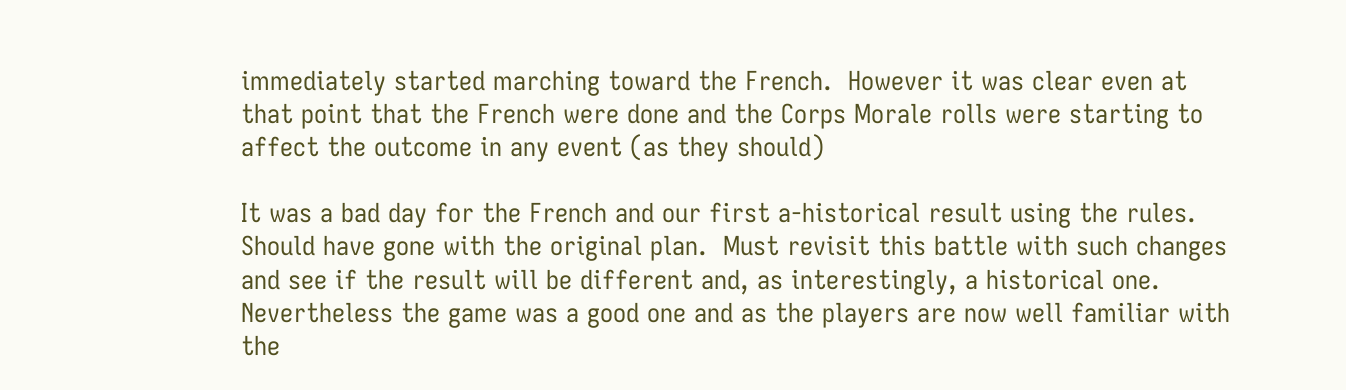immediately started marching toward the French.  However it was clear even at that point that the French were done and the Corps Morale rolls were starting to affect the outcome in any event (as they should)

It was a bad day for the French and our first a-historical result using the rules.  Should have gone with the original plan.  Must revisit this battle with such changes and see if the result will be different and, as interestingly, a historical one.
Nevertheless the game was a good one and as the players are now well familiar with the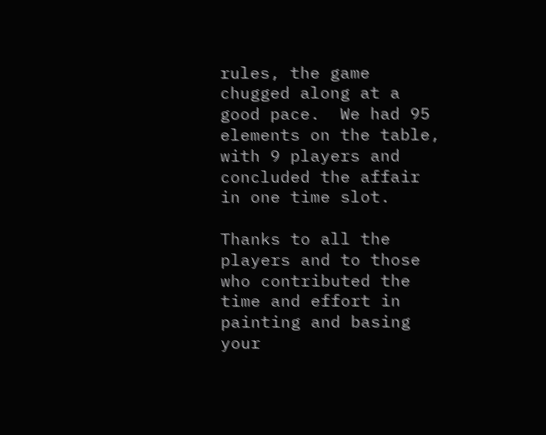rules, the game chugged along at a good pace.  We had 95 elements on the table, with 9 players and concluded the affair in one time slot.

Thanks to all the players and to those who contributed the time and effort in painting and basing your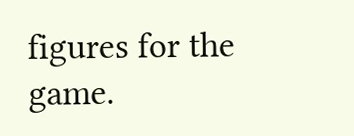figures for the game.